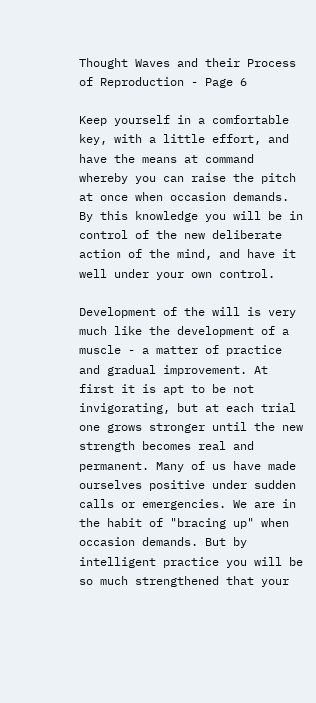Thought Waves and their Process of Reproduction - Page 6

Keep yourself in a comfortable key, with a little effort, and have the means at command whereby you can raise the pitch at once when occasion demands. By this knowledge you will be in control of the new deliberate action of the mind, and have it well under your own control.

Development of the will is very much like the development of a muscle - a matter of practice and gradual improvement. At first it is apt to be not invigorating, but at each trial one grows stronger until the new strength becomes real and permanent. Many of us have made ourselves positive under sudden calls or emergencies. We are in the habit of "bracing up" when occasion demands. But by intelligent practice you will be so much strengthened that your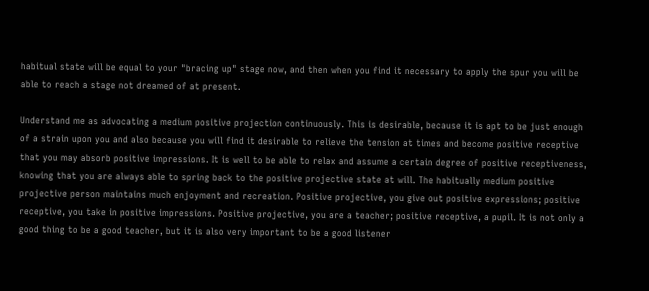habitual state will be equal to your "bracing up" stage now, and then when you find it necessary to apply the spur you will be able to reach a stage not dreamed of at present.

Understand me as advocating a medium positive projection continuously. This is desirable, because it is apt to be just enough of a strain upon you and also because you will find it desirable to relieve the tension at times and become positive receptive that you may absorb positive impressions. It is well to be able to relax and assume a certain degree of positive receptiveness, knowing that you are always able to spring back to the positive projective state at will. The habitually medium positive projective person maintains much enjoyment and recreation. Positive projective, you give out positive expressions; positive receptive, you take in positive impressions. Positive projective, you are a teacher; positive receptive, a pupil. It is not only a good thing to be a good teacher, but it is also very important to be a good listener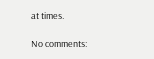at times.

No comments: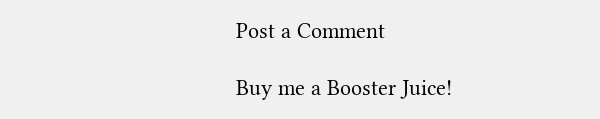Post a Comment

Buy me a Booster Juice!